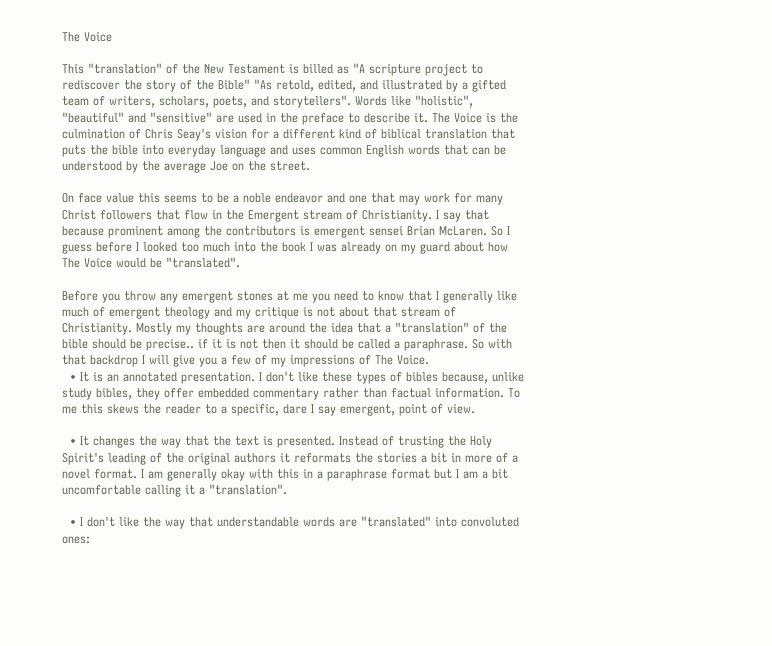The Voice

This "translation" of the New Testament is billed as "A scripture project to rediscover the story of the Bible" "As retold, edited, and illustrated by a gifted team of writers, scholars, poets, and storytellers". Words like "holistic", "beautiful" and "sensitive" are used in the preface to describe it. The Voice is the culmination of Chris Seay's vision for a different kind of biblical translation that puts the bible into everyday language and uses common English words that can be understood by the average Joe on the street.

On face value this seems to be a noble endeavor and one that may work for many Christ followers that flow in the Emergent stream of Christianity. I say that because prominent among the contributors is emergent sensei Brian McLaren. So I guess before I looked too much into the book I was already on my guard about how The Voice would be "translated".

Before you throw any emergent stones at me you need to know that I generally like much of emergent theology and my critique is not about that stream of Christianity. Mostly my thoughts are around the idea that a "translation" of the bible should be precise.. if it is not then it should be called a paraphrase. So with that backdrop I will give you a few of my impressions of The Voice.
  • It is an annotated presentation. I don't like these types of bibles because, unlike study bibles, they offer embedded commentary rather than factual information. To me this skews the reader to a specific, dare I say emergent, point of view.

  • It changes the way that the text is presented. Instead of trusting the Holy Spirit's leading of the original authors it reformats the stories a bit in more of a novel format. I am generally okay with this in a paraphrase format but I am a bit uncomfortable calling it a "translation".

  • I don't like the way that understandable words are "translated" into convoluted ones: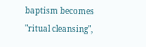baptism becomes "ritual cleansing",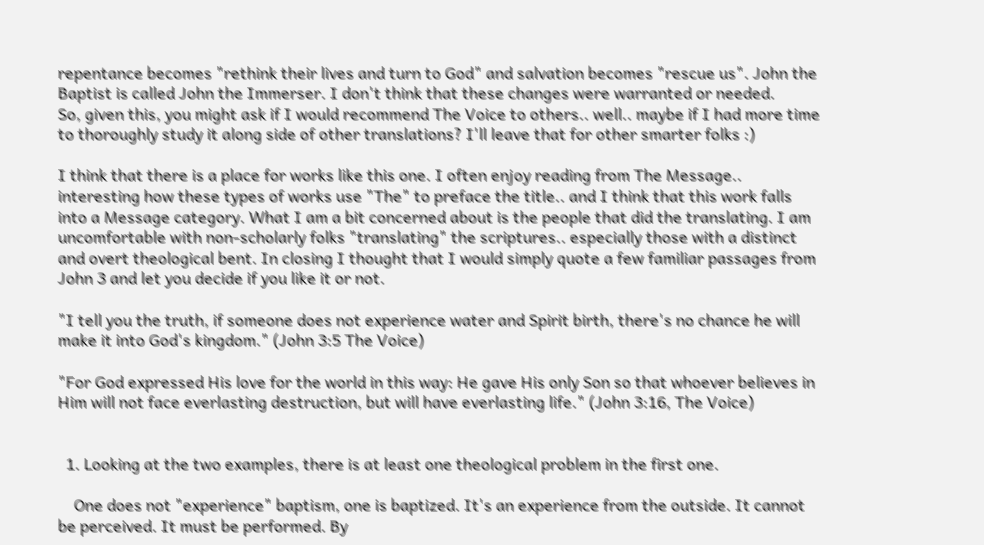repentance becomes "rethink their lives and turn to God" and salvation becomes "rescue us". John the Baptist is called John the Immerser. I don't think that these changes were warranted or needed.
So, given this, you might ask if I would recommend The Voice to others.. well.. maybe if I had more time to thoroughly study it along side of other translations? I'll leave that for other smarter folks :)

I think that there is a place for works like this one. I often enjoy reading from The Message.. interesting how these types of works use "The" to preface the title.. and I think that this work falls into a Message category. What I am a bit concerned about is the people that did the translating. I am uncomfortable with non-scholarly folks "translating" the scriptures.. especially those with a distinct and overt theological bent. In closing I thought that I would simply quote a few familiar passages from John 3 and let you decide if you like it or not.

"I tell you the truth, if someone does not experience water and Spirit birth, there's no chance he will make it into God's kingdom." (John 3:5 The Voice)

"For God expressed His love for the world in this way: He gave His only Son so that whoever believes in Him will not face everlasting destruction, but will have everlasting life." (John 3:16, The Voice)


  1. Looking at the two examples, there is at least one theological problem in the first one.

    One does not "experience" baptism, one is baptized. It's an experience from the outside. It cannot be perceived. It must be performed. By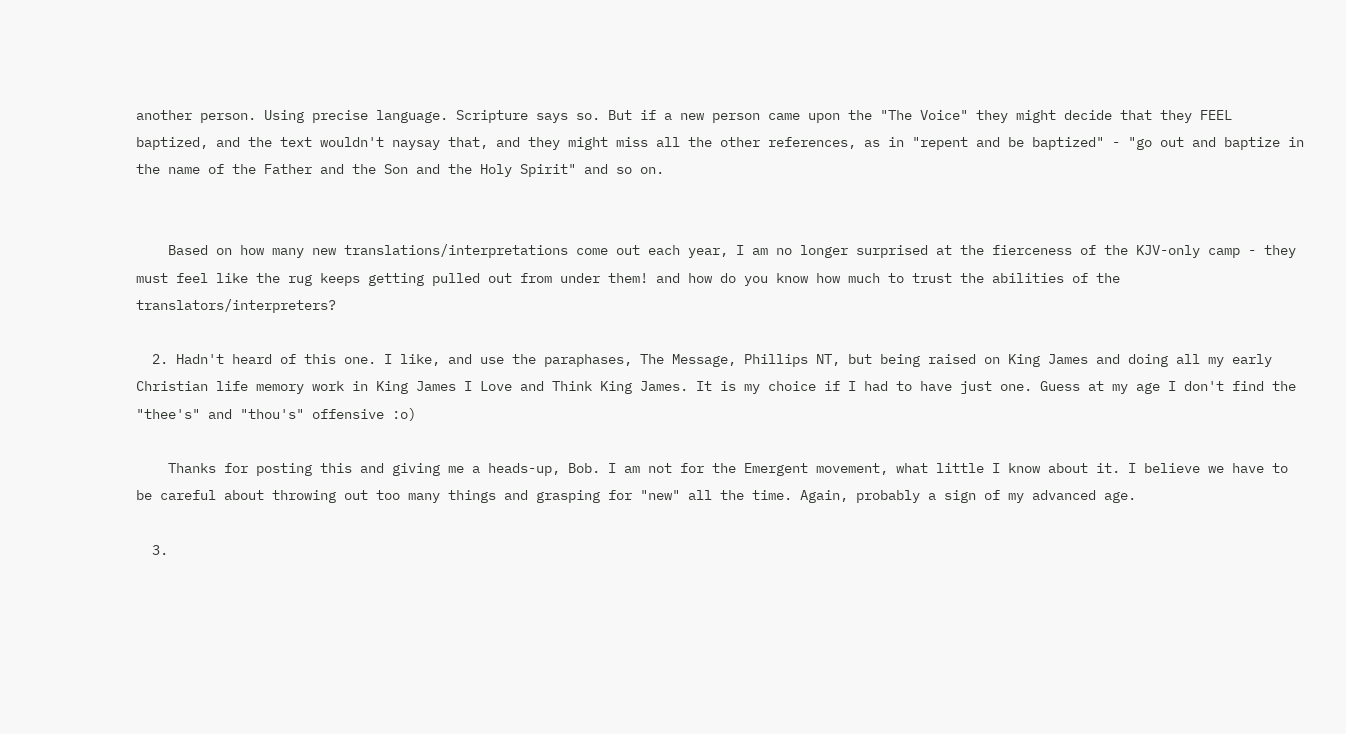another person. Using precise language. Scripture says so. But if a new person came upon the "The Voice" they might decide that they FEEL baptized, and the text wouldn't naysay that, and they might miss all the other references, as in "repent and be baptized" - "go out and baptize in the name of the Father and the Son and the Holy Spirit" and so on.


    Based on how many new translations/interpretations come out each year, I am no longer surprised at the fierceness of the KJV-only camp - they must feel like the rug keeps getting pulled out from under them! and how do you know how much to trust the abilities of the translators/interpreters?

  2. Hadn't heard of this one. I like, and use the paraphases, The Message, Phillips NT, but being raised on King James and doing all my early Christian life memory work in King James I Love and Think King James. It is my choice if I had to have just one. Guess at my age I don't find the "thee's" and "thou's" offensive :o)

    Thanks for posting this and giving me a heads-up, Bob. I am not for the Emergent movement, what little I know about it. I believe we have to be careful about throwing out too many things and grasping for "new" all the time. Again, probably a sign of my advanced age.

  3.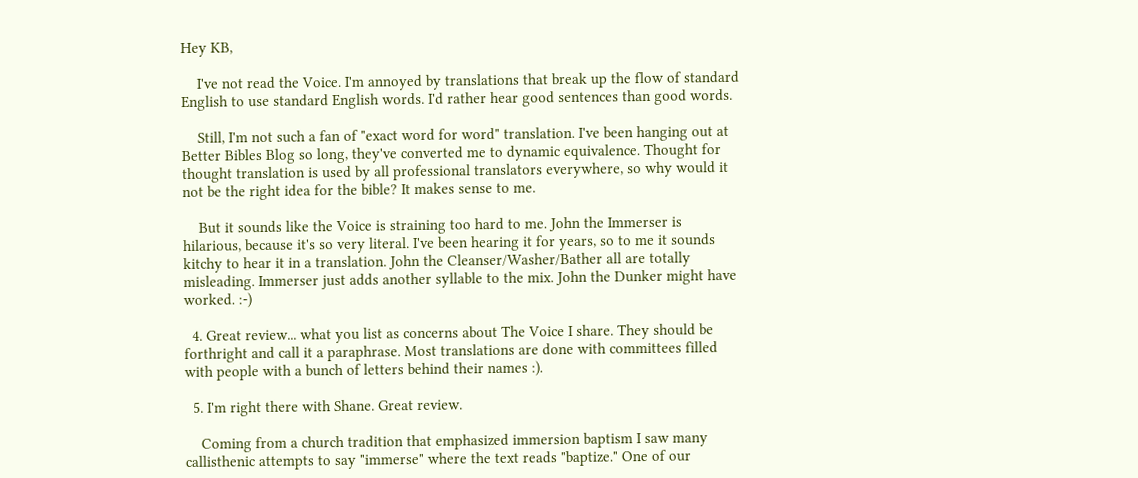Hey KB,

    I've not read the Voice. I'm annoyed by translations that break up the flow of standard English to use standard English words. I'd rather hear good sentences than good words.

    Still, I'm not such a fan of "exact word for word" translation. I've been hanging out at Better Bibles Blog so long, they've converted me to dynamic equivalence. Thought for thought translation is used by all professional translators everywhere, so why would it not be the right idea for the bible? It makes sense to me.

    But it sounds like the Voice is straining too hard to me. John the Immerser is hilarious, because it's so very literal. I've been hearing it for years, so to me it sounds kitchy to hear it in a translation. John the Cleanser/Washer/Bather all are totally misleading. Immerser just adds another syllable to the mix. John the Dunker might have worked. :-)

  4. Great review... what you list as concerns about The Voice I share. They should be forthright and call it a paraphrase. Most translations are done with committees filled with people with a bunch of letters behind their names :).

  5. I'm right there with Shane. Great review.

    Coming from a church tradition that emphasized immersion baptism I saw many callisthenic attempts to say "immerse" where the text reads "baptize." One of our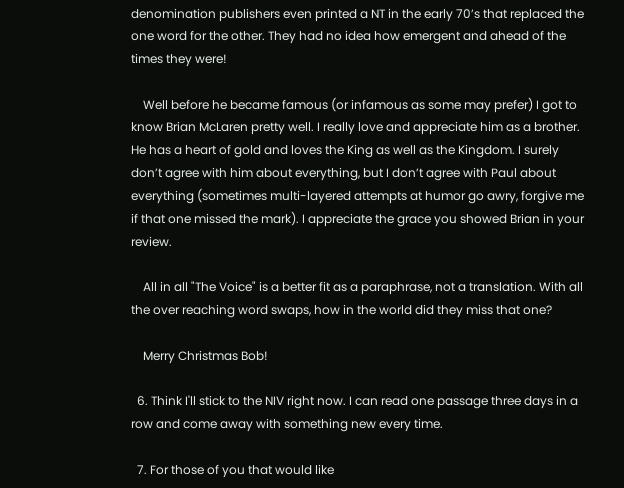denomination publishers even printed a NT in the early 70’s that replaced the one word for the other. They had no idea how emergent and ahead of the times they were!

    Well before he became famous (or infamous as some may prefer) I got to know Brian McLaren pretty well. I really love and appreciate him as a brother. He has a heart of gold and loves the King as well as the Kingdom. I surely don’t agree with him about everything, but I don’t agree with Paul about everything (sometimes multi-layered attempts at humor go awry, forgive me if that one missed the mark). I appreciate the grace you showed Brian in your review.

    All in all "The Voice" is a better fit as a paraphrase, not a translation. With all the over reaching word swaps, how in the world did they miss that one?

    Merry Christmas Bob!

  6. Think I'll stick to the NIV right now. I can read one passage three days in a row and come away with something new every time.

  7. For those of you that would like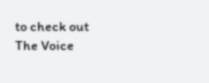to check out The Voice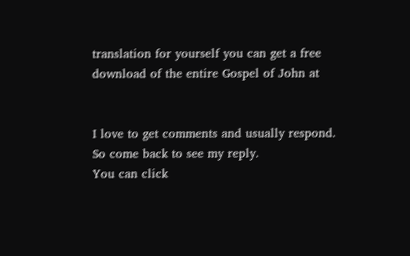translation for yourself you can get a free download of the entire Gospel of John at


I love to get comments and usually respond. So come back to see my reply.
You can click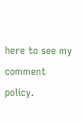here to see my comment policy.